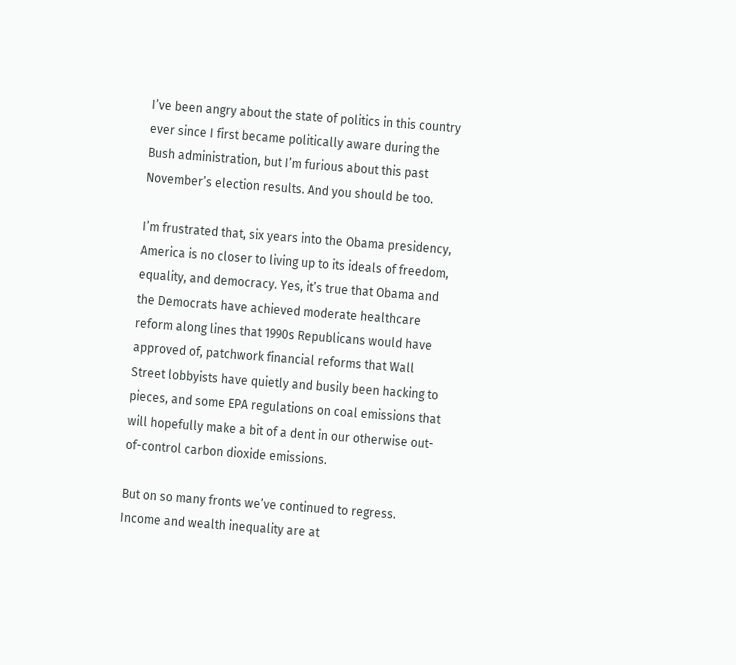I’ve been angry about the state of politics in this country ever since I first became politically aware during the Bush administration, but I’m furious about this past November’s election results. And you should be too.

I’m frustrated that, six years into the Obama presidency, America is no closer to living up to its ideals of freedom, equality, and democracy. Yes, it’s true that Obama and the Democrats have achieved moderate healthcare reform along lines that 1990s Republicans would have approved of, patchwork financial reforms that Wall Street lobbyists have quietly and busily been hacking to pieces, and some EPA regulations on coal emissions that will hopefully make a bit of a dent in our otherwise out-of-control carbon dioxide emissions.

But on so many fronts we’ve continued to regress. Income and wealth inequality are at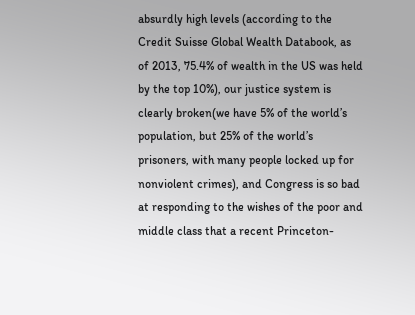absurdly high levels (according to the Credit Suisse Global Wealth Databook, as of 2013, 75.4% of wealth in the US was held by the top 10%), our justice system is clearly broken(we have 5% of the world’s population, but 25% of the world’s prisoners, with many people locked up for nonviolent crimes), and Congress is so bad at responding to the wishes of the poor and middle class that a recent Princeton-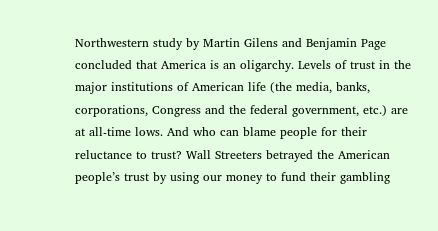Northwestern study by Martin Gilens and Benjamin Page concluded that America is an oligarchy. Levels of trust in the major institutions of American life (the media, banks, corporations, Congress and the federal government, etc.) are at all-time lows. And who can blame people for their reluctance to trust? Wall Streeters betrayed the American people’s trust by using our money to fund their gambling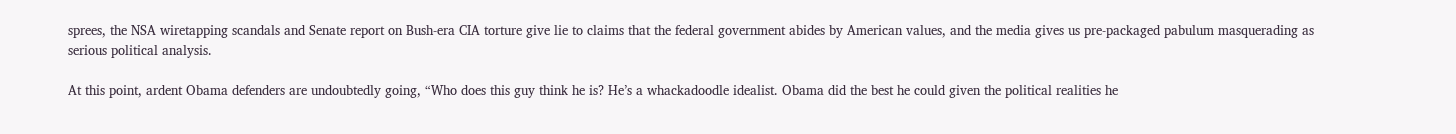sprees, the NSA wiretapping scandals and Senate report on Bush-era CIA torture give lie to claims that the federal government abides by American values, and the media gives us pre-packaged pabulum masquerading as serious political analysis.

At this point, ardent Obama defenders are undoubtedly going, “Who does this guy think he is? He’s a whackadoodle idealist. Obama did the best he could given the political realities he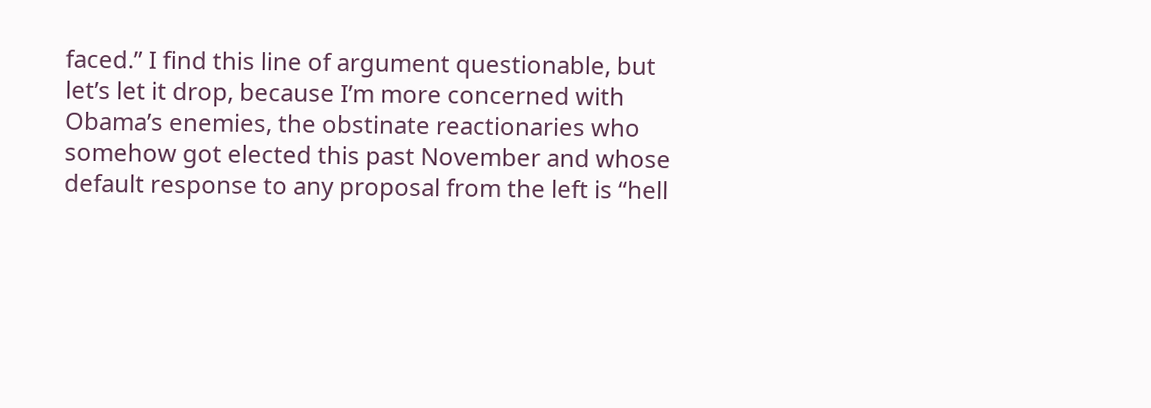faced.” I find this line of argument questionable, but let’s let it drop, because I’m more concerned with Obama’s enemies, the obstinate reactionaries who somehow got elected this past November and whose default response to any proposal from the left is “hell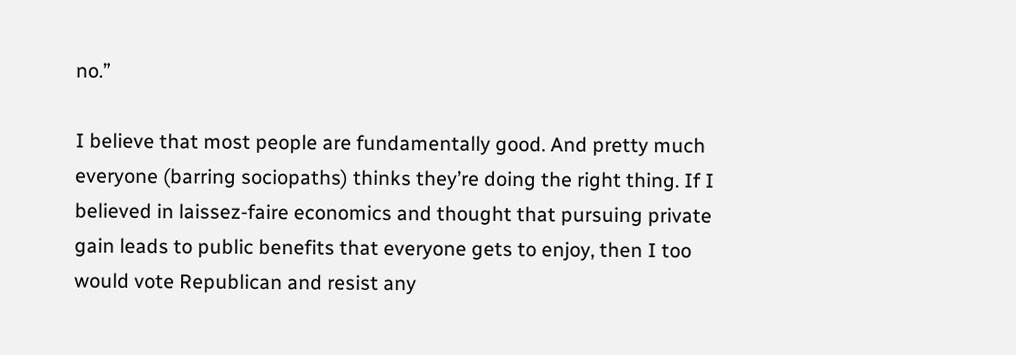no.”

I believe that most people are fundamentally good. And pretty much everyone (barring sociopaths) thinks they’re doing the right thing. If I believed in laissez-faire economics and thought that pursuing private gain leads to public benefits that everyone gets to enjoy, then I too would vote Republican and resist any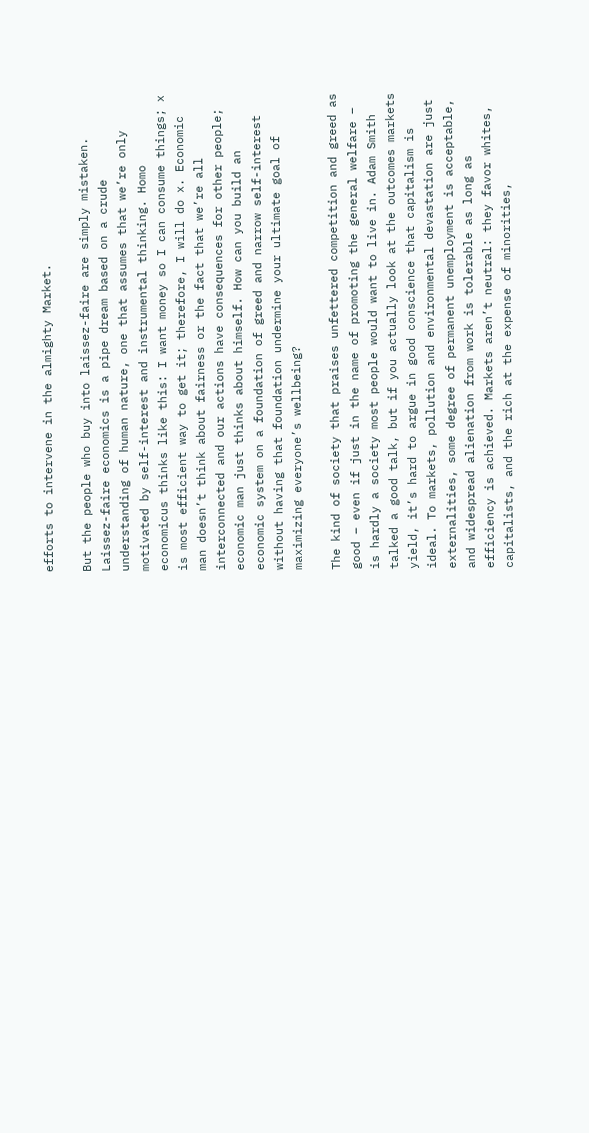efforts to intervene in the almighty Market.

But the people who buy into laissez-faire are simply mistaken. Laissez-faire economics is a pipe dream based on a crude understanding of human nature, one that assumes that we’re only motivated by self-interest and instrumental thinking. Homo economicus thinks like this: I want money so I can consume things; x is most efficient way to get it; therefore, I will do x. Economic man doesn’t think about fairness or the fact that we’re all interconnected and our actions have consequences for other people; economic man just thinks about himself. How can you build an economic system on a foundation of greed and narrow self-interest without having that foundation undermine your ultimate goal of maximizing everyone’s wellbeing?

The kind of society that praises unfettered competition and greed as good – even if just in the name of promoting the general welfare – is hardly a society most people would want to live in. Adam Smith talked a good talk, but if you actually look at the outcomes markets yield, it’s hard to argue in good conscience that capitalism is ideal. To markets, pollution and environmental devastation are just externalities, some degree of permanent unemployment is acceptable, and widespread alienation from work is tolerable as long as efficiency is achieved. Markets aren’t neutral: they favor whites, capitalists, and the rich at the expense of minorities,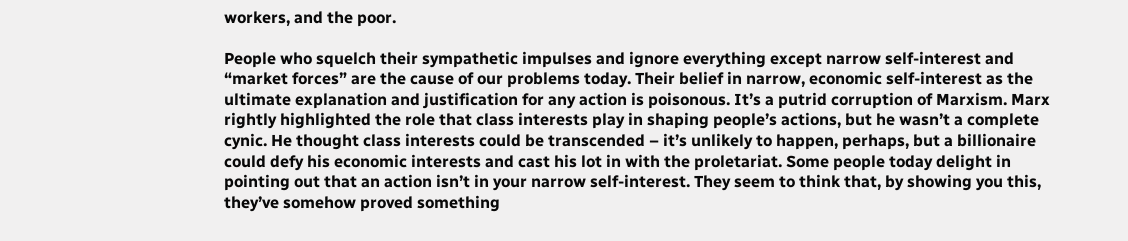workers, and the poor.

People who squelch their sympathetic impulses and ignore everything except narrow self-interest and “market forces” are the cause of our problems today. Their belief in narrow, economic self-interest as the ultimate explanation and justification for any action is poisonous. It’s a putrid corruption of Marxism. Marx rightly highlighted the role that class interests play in shaping people’s actions, but he wasn’t a complete cynic. He thought class interests could be transcended – it’s unlikely to happen, perhaps, but a billionaire could defy his economic interests and cast his lot in with the proletariat. Some people today delight in pointing out that an action isn’t in your narrow self-interest. They seem to think that, by showing you this, they’ve somehow proved something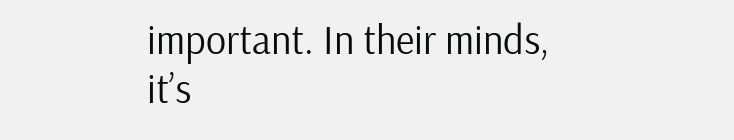important. In their minds, it’s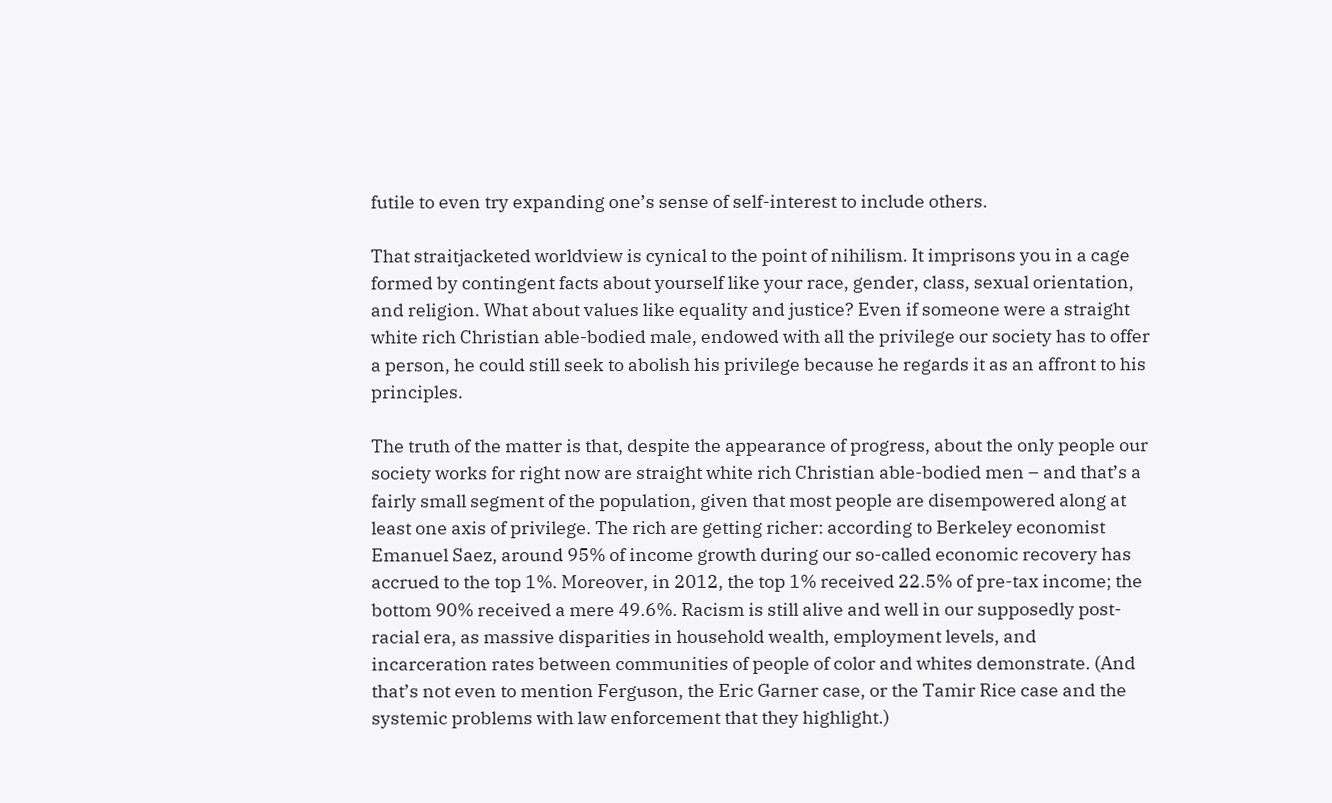futile to even try expanding one’s sense of self-interest to include others.

That straitjacketed worldview is cynical to the point of nihilism. It imprisons you in a cage formed by contingent facts about yourself like your race, gender, class, sexual orientation, and religion. What about values like equality and justice? Even if someone were a straight white rich Christian able-bodied male, endowed with all the privilege our society has to offer a person, he could still seek to abolish his privilege because he regards it as an affront to his principles.

The truth of the matter is that, despite the appearance of progress, about the only people our society works for right now are straight white rich Christian able-bodied men – and that’s a fairly small segment of the population, given that most people are disempowered along at least one axis of privilege. The rich are getting richer: according to Berkeley economist Emanuel Saez, around 95% of income growth during our so-called economic recovery has accrued to the top 1%. Moreover, in 2012, the top 1% received 22.5% of pre-tax income; the bottom 90% received a mere 49.6%. Racism is still alive and well in our supposedly post-racial era, as massive disparities in household wealth, employment levels, and incarceration rates between communities of people of color and whites demonstrate. (And that’s not even to mention Ferguson, the Eric Garner case, or the Tamir Rice case and the systemic problems with law enforcement that they highlight.)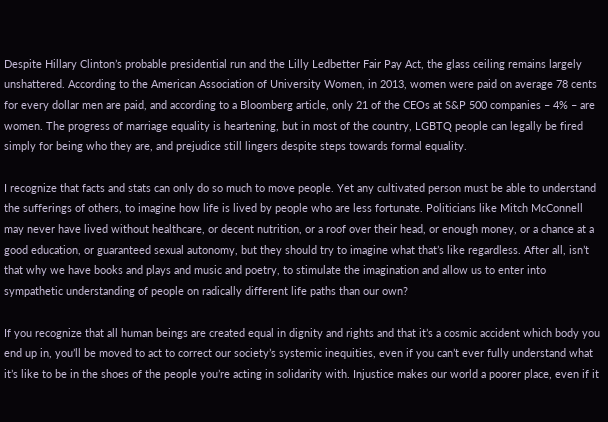Despite Hillary Clinton’s probable presidential run and the Lilly Ledbetter Fair Pay Act, the glass ceiling remains largely unshattered. According to the American Association of University Women, in 2013, women were paid on average 78 cents for every dollar men are paid, and according to a Bloomberg article, only 21 of the CEOs at S&P 500 companies – 4% – are women. The progress of marriage equality is heartening, but in most of the country, LGBTQ people can legally be fired simply for being who they are, and prejudice still lingers despite steps towards formal equality.

I recognize that facts and stats can only do so much to move people. Yet any cultivated person must be able to understand the sufferings of others, to imagine how life is lived by people who are less fortunate. Politicians like Mitch McConnell may never have lived without healthcare, or decent nutrition, or a roof over their head, or enough money, or a chance at a good education, or guaranteed sexual autonomy, but they should try to imagine what that’s like regardless. After all, isn’t that why we have books and plays and music and poetry, to stimulate the imagination and allow us to enter into sympathetic understanding of people on radically different life paths than our own?

If you recognize that all human beings are created equal in dignity and rights and that it’s a cosmic accident which body you end up in, you’ll be moved to act to correct our society’s systemic inequities, even if you can’t ever fully understand what it’s like to be in the shoes of the people you’re acting in solidarity with. Injustice makes our world a poorer place, even if it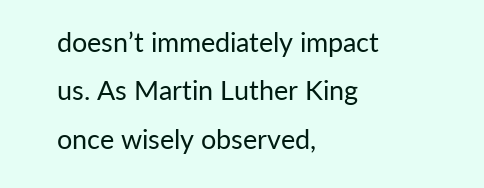doesn’t immediately impact us. As Martin Luther King once wisely observed,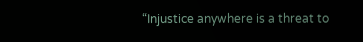“Injustice anywhere is a threat to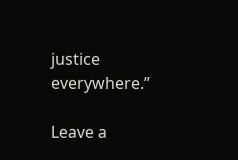justice everywhere.”

Leave a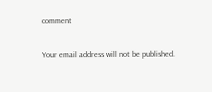comment

Your email address will not be published.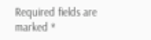Required fields are marked *